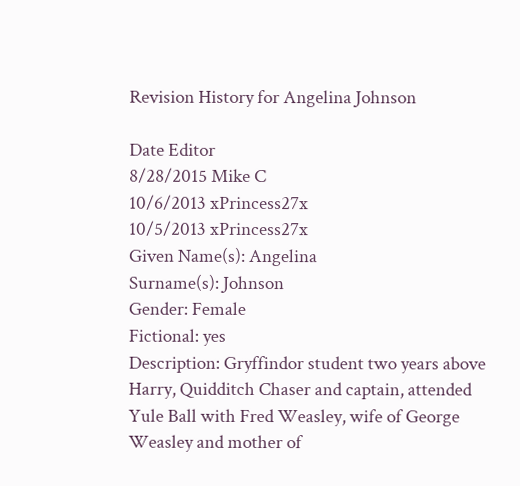Revision History for Angelina Johnson

Date Editor
8/28/2015 Mike C
10/6/2013 xPrincess27x
10/5/2013 xPrincess27x
Given Name(s): Angelina
Surname(s): Johnson
Gender: Female
Fictional: yes
Description: Gryffindor student two years above Harry, Quidditch Chaser and captain, attended Yule Ball with Fred Weasley, wife of George Weasley and mother of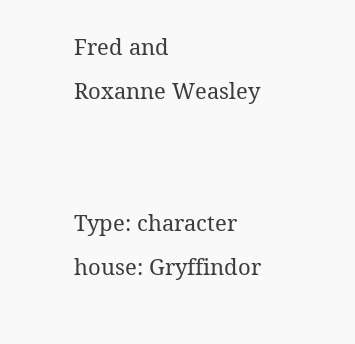Fred and Roxanne Weasley


Type: character
house: Gryffindor